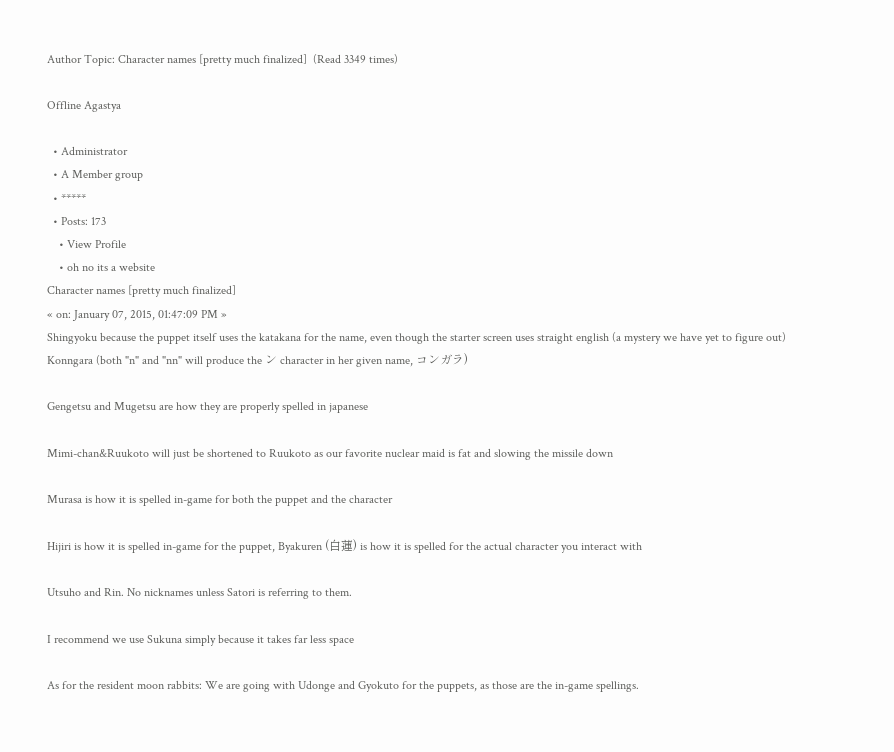Author Topic: Character names [pretty much finalized]  (Read 3349 times)

Offline Agastya

  • Administrator
  • A Member group
  • *****
  • Posts: 173
    • View Profile
    • oh no its a website
Character names [pretty much finalized]
« on: January 07, 2015, 01:47:09 PM »
Shingyoku because the puppet itself uses the katakana for the name, even though the starter screen uses straight english (a mystery we have yet to figure out)
Konngara (both "n" and "nn" will produce the ン character in her given name, コンガラ)

Gengetsu and Mugetsu are how they are properly spelled in japanese

Mimi-chan&Ruukoto will just be shortened to Ruukoto as our favorite nuclear maid is fat and slowing the missile down

Murasa is how it is spelled in-game for both the puppet and the character

Hijiri is how it is spelled in-game for the puppet, Byakuren (白蓮) is how it is spelled for the actual character you interact with

Utsuho and Rin. No nicknames unless Satori is referring to them.

I recommend we use Sukuna simply because it takes far less space

As for the resident moon rabbits: We are going with Udonge and Gyokuto for the puppets, as those are the in-game spellings.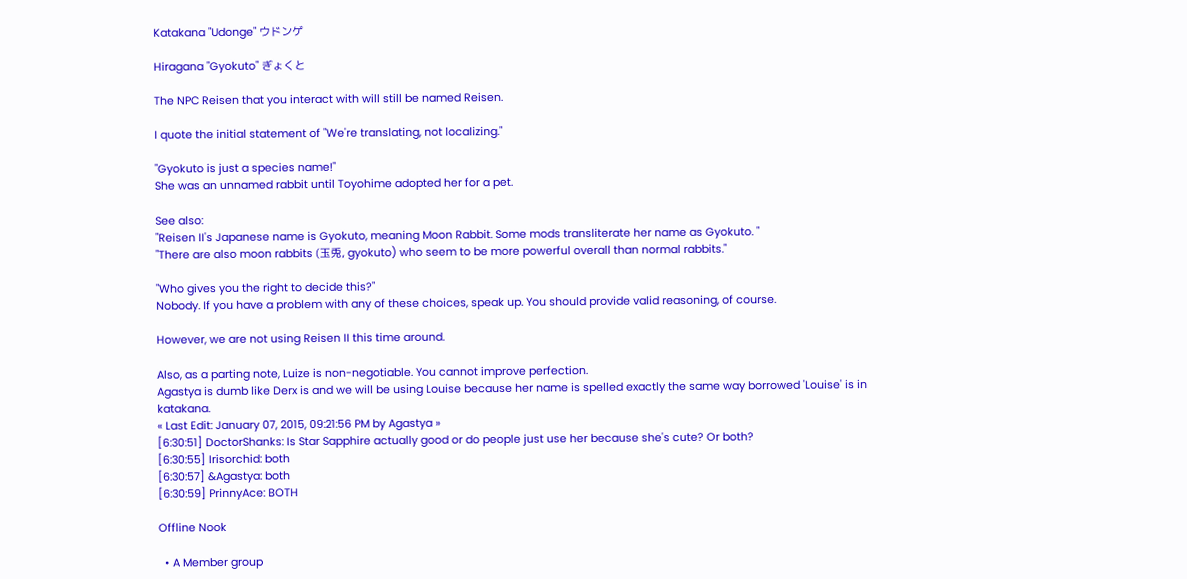Katakana "Udonge" ウドンゲ

Hiragana "Gyokuto" ぎょくと

The NPC Reisen that you interact with will still be named Reisen.

I quote the initial statement of "We're translating, not localizing."

"Gyokuto is just a species name!"
She was an unnamed rabbit until Toyohime adopted her for a pet.

See also:
"Reisen II's Japanese name is Gyokuto, meaning Moon Rabbit. Some mods transliterate her name as Gyokuto. "
"There are also moon rabbits (玉兎, gyokuto) who seem to be more powerful overall than normal rabbits."

"Who gives you the right to decide this?"
Nobody. If you have a problem with any of these choices, speak up. You should provide valid reasoning, of course.

However, we are not using Reisen II this time around.

Also, as a parting note, Luize is non-negotiable. You cannot improve perfection.
Agastya is dumb like Derx is and we will be using Louise because her name is spelled exactly the same way borrowed 'Louise' is in katakana.
« Last Edit: January 07, 2015, 09:21:56 PM by Agastya »
[6:30:51] DoctorShanks: Is Star Sapphire actually good or do people just use her because she's cute? Or both?
[6:30:55] Irisorchid: both
[6:30:57] &Agastya: both
[6:30:59] PrinnyAce: BOTH

Offline Nook

  • A Member group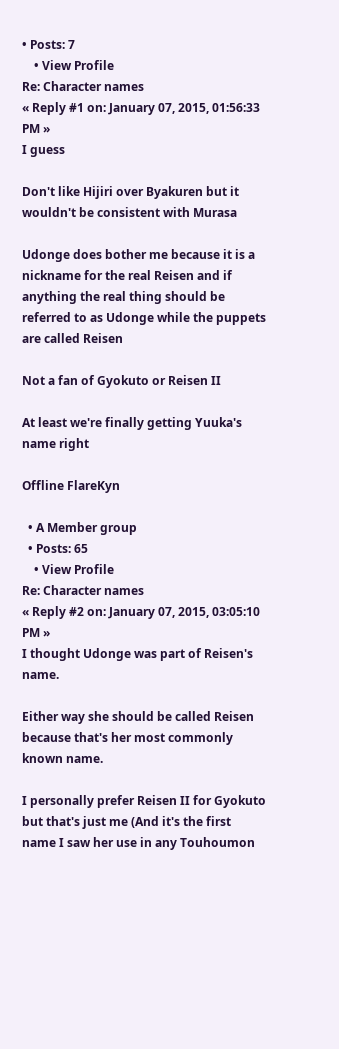• Posts: 7
    • View Profile
Re: Character names
« Reply #1 on: January 07, 2015, 01:56:33 PM »
I guess

Don't like Hijiri over Byakuren but it wouldn't be consistent with Murasa

Udonge does bother me because it is a nickname for the real Reisen and if anything the real thing should be referred to as Udonge while the puppets are called Reisen

Not a fan of Gyokuto or Reisen II

At least we're finally getting Yuuka's name right

Offline FlareKyn

  • A Member group
  • Posts: 65
    • View Profile
Re: Character names
« Reply #2 on: January 07, 2015, 03:05:10 PM »
I thought Udonge was part of Reisen's name.

Either way she should be called Reisen because that's her most commonly known name.

I personally prefer Reisen II for Gyokuto but that's just me (And it's the first name I saw her use in any Touhoumon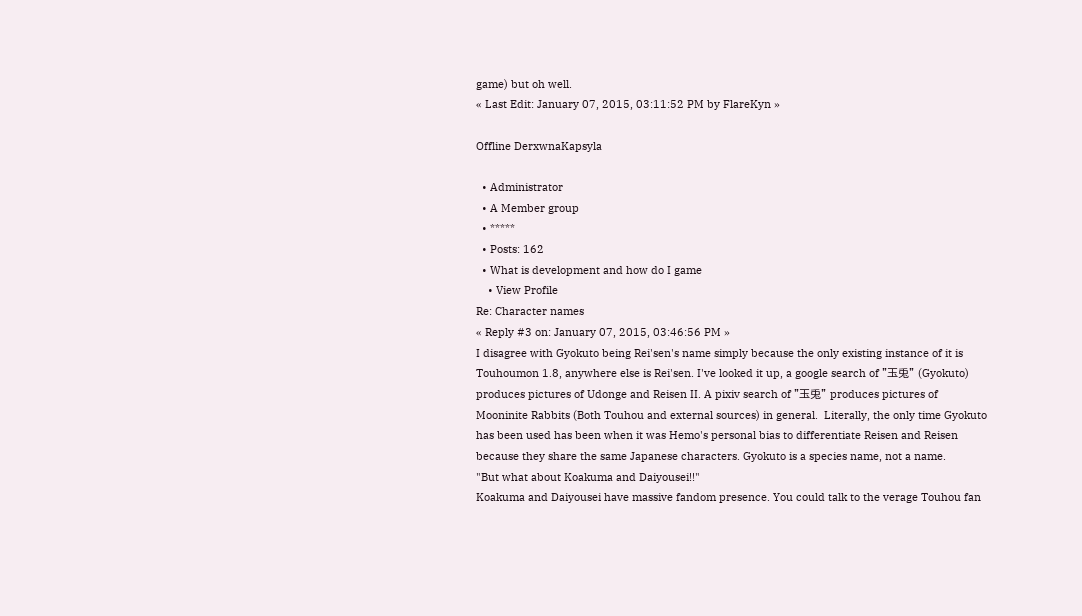game) but oh well.
« Last Edit: January 07, 2015, 03:11:52 PM by FlareKyn »

Offline DerxwnaKapsyla

  • Administrator
  • A Member group
  • *****
  • Posts: 162
  • What is development and how do I game
    • View Profile
Re: Character names
« Reply #3 on: January 07, 2015, 03:46:56 PM »
I disagree with Gyokuto being Rei'sen's name simply because the only existing instance of it is Touhoumon 1.8, anywhere else is Rei'sen. I've looked it up, a google search of "玉兎" (Gyokuto) produces pictures of Udonge and Reisen II. A pixiv search of "玉兎" produces pictures of Mooninite Rabbits (Both Touhou and external sources) in general.  Literally, the only time Gyokuto has been used has been when it was Hemo's personal bias to differentiate Reisen and Reisen because they share the same Japanese characters. Gyokuto is a species name, not a name.
"But what about Koakuma and Daiyousei!!"
Koakuma and Daiyousei have massive fandom presence. You could talk to the verage Touhou fan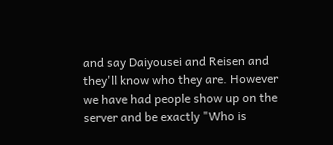and say Daiyousei and Reisen and they'll know who they are. However we have had people show up on the server and be exactly "Who is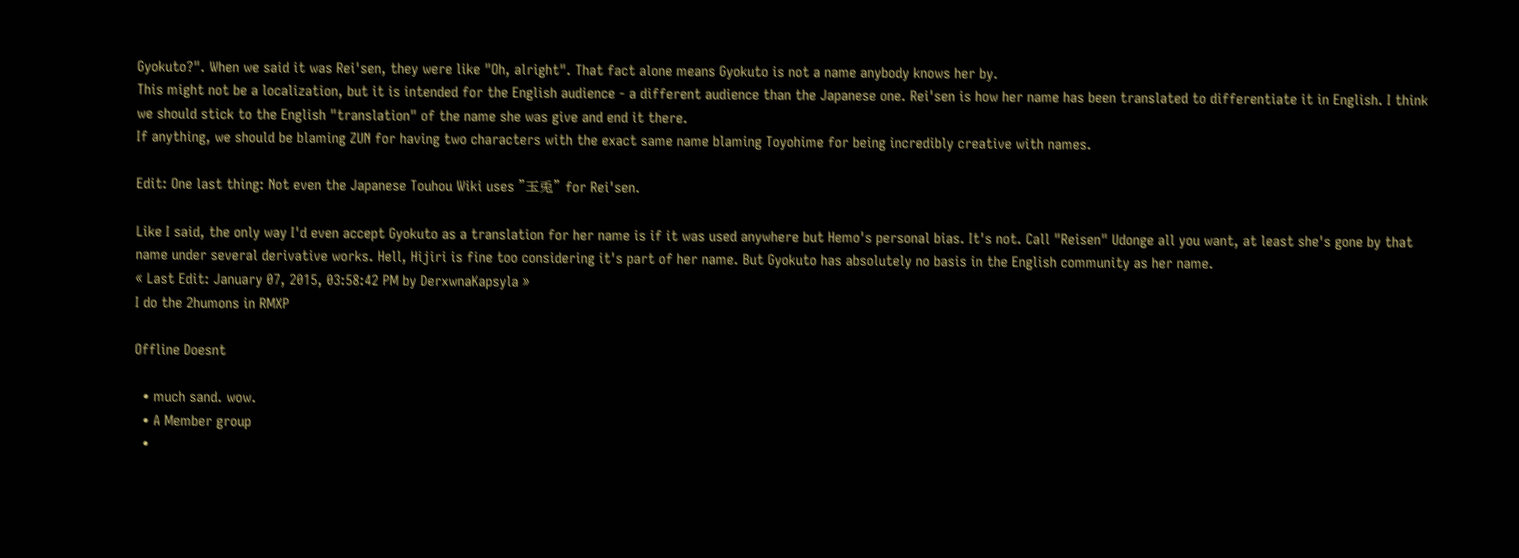Gyokuto?". When we said it was Rei'sen, they were like "Oh, alright". That fact alone means Gyokuto is not a name anybody knows her by.
This might not be a localization, but it is intended for the English audience - a different audience than the Japanese one. Rei'sen is how her name has been translated to differentiate it in English. I think we should stick to the English "translation" of the name she was give and end it there.
If anything, we should be blaming ZUN for having two characters with the exact same name blaming Toyohime for being incredibly creative with names.

Edit: One last thing: Not even the Japanese Touhou Wiki uses "玉兎" for Rei'sen.

Like I said, the only way I'd even accept Gyokuto as a translation for her name is if it was used anywhere but Hemo's personal bias. It's not. Call "Reisen" Udonge all you want, at least she's gone by that name under several derivative works. Hell, Hijiri is fine too considering it's part of her name. But Gyokuto has absolutely no basis in the English community as her name.
« Last Edit: January 07, 2015, 03:58:42 PM by DerxwnaKapsyla »
I do the 2humons in RMXP

Offline Doesnt

  • much sand. wow.
  • A Member group
  •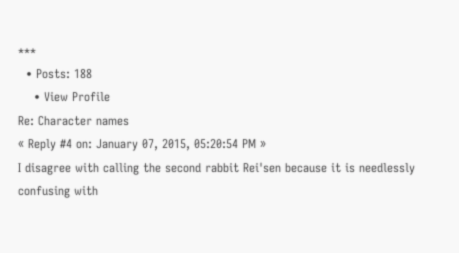***
  • Posts: 188
    • View Profile
Re: Character names
« Reply #4 on: January 07, 2015, 05:20:54 PM »
I disagree with calling the second rabbit Rei'sen because it is needlessly confusing with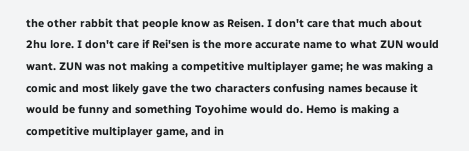the other rabbit that people know as Reisen. I don't care that much about 2hu lore. I don't care if Rei'sen is the more accurate name to what ZUN would want. ZUN was not making a competitive multiplayer game; he was making a comic and most likely gave the two characters confusing names because it would be funny and something Toyohime would do. Hemo is making a competitive multiplayer game, and in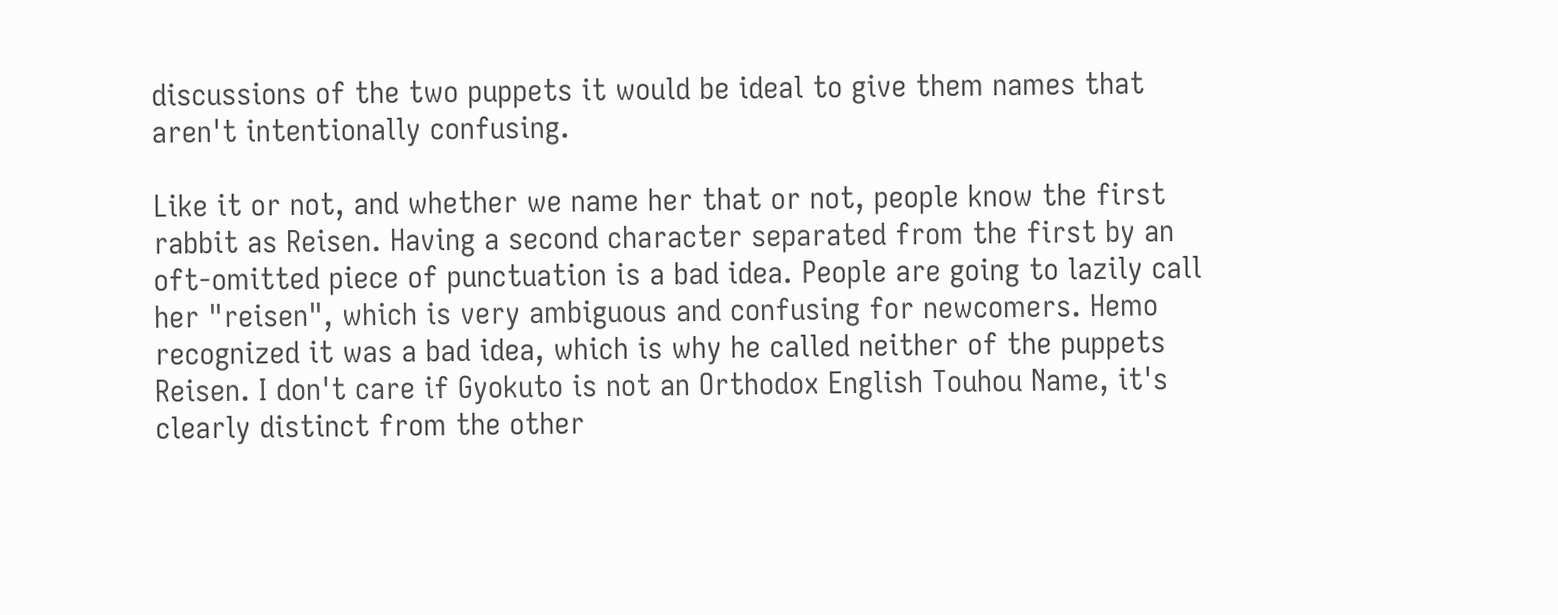discussions of the two puppets it would be ideal to give them names that aren't intentionally confusing.

Like it or not, and whether we name her that or not, people know the first rabbit as Reisen. Having a second character separated from the first by an oft-omitted piece of punctuation is a bad idea. People are going to lazily call her "reisen", which is very ambiguous and confusing for newcomers. Hemo recognized it was a bad idea, which is why he called neither of the puppets Reisen. I don't care if Gyokuto is not an Orthodox English Touhou Name, it's clearly distinct from the other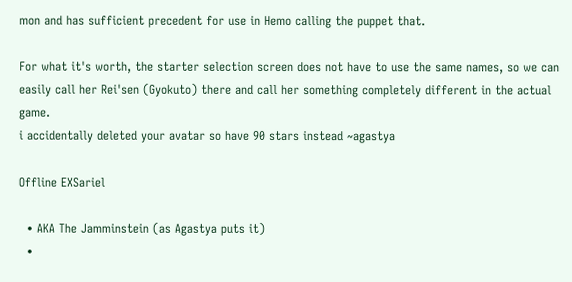mon and has sufficient precedent for use in Hemo calling the puppet that.

For what it's worth, the starter selection screen does not have to use the same names, so we can easily call her Rei'sen (Gyokuto) there and call her something completely different in the actual game.
i accidentally deleted your avatar so have 90 stars instead ~agastya

Offline EXSariel

  • AKA The Jamminstein (as Agastya puts it)
  •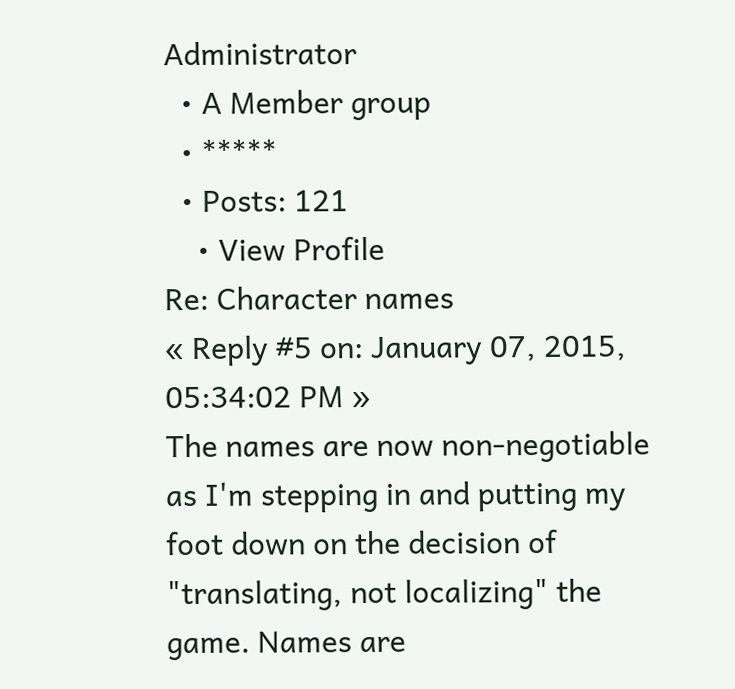Administrator
  • A Member group
  • *****
  • Posts: 121
    • View Profile
Re: Character names
« Reply #5 on: January 07, 2015, 05:34:02 PM »
The names are now non-negotiable as I'm stepping in and putting my foot down on the decision of "translating, not localizing" the game. Names are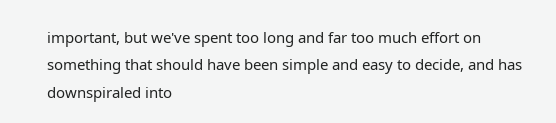important, but we've spent too long and far too much effort on something that should have been simple and easy to decide, and has downspiraled into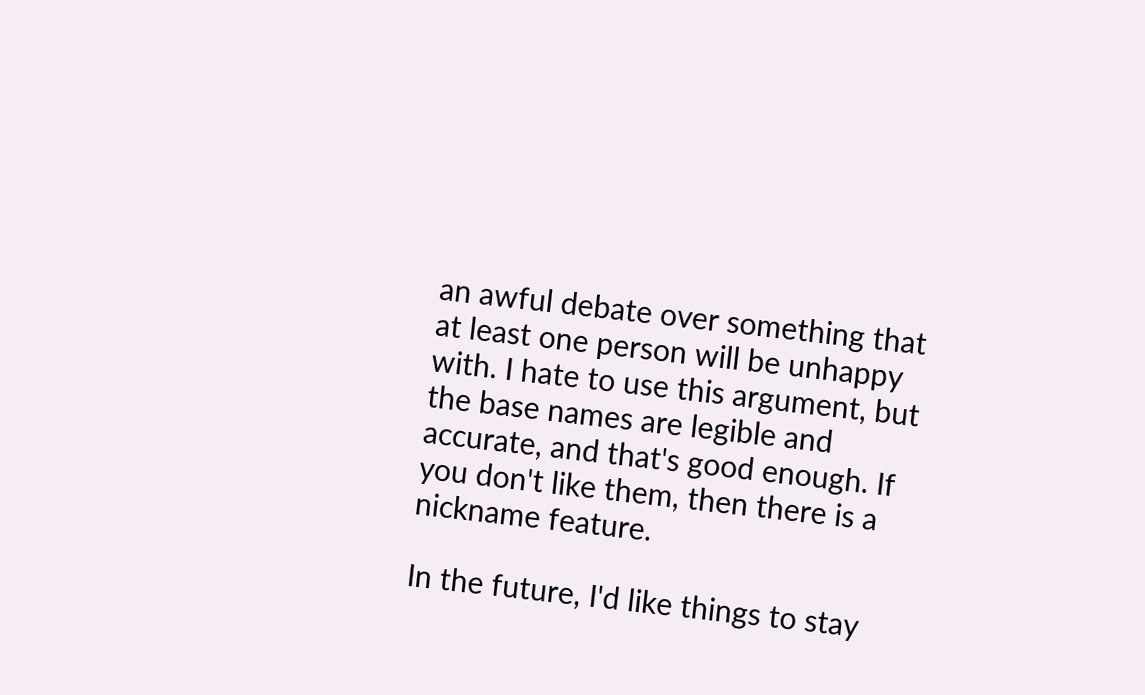an awful debate over something that at least one person will be unhappy with. I hate to use this argument, but the base names are legible and accurate, and that's good enough. If you don't like them, then there is a nickname feature.

In the future, I'd like things to stay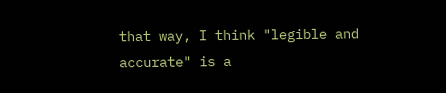that way, I think "legible and accurate" is a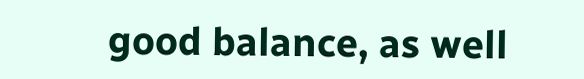good balance, as well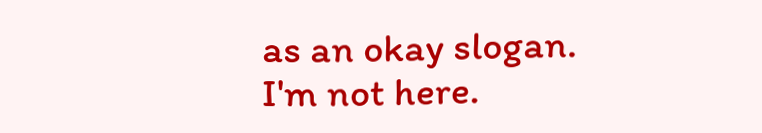as an okay slogan.
I'm not here.